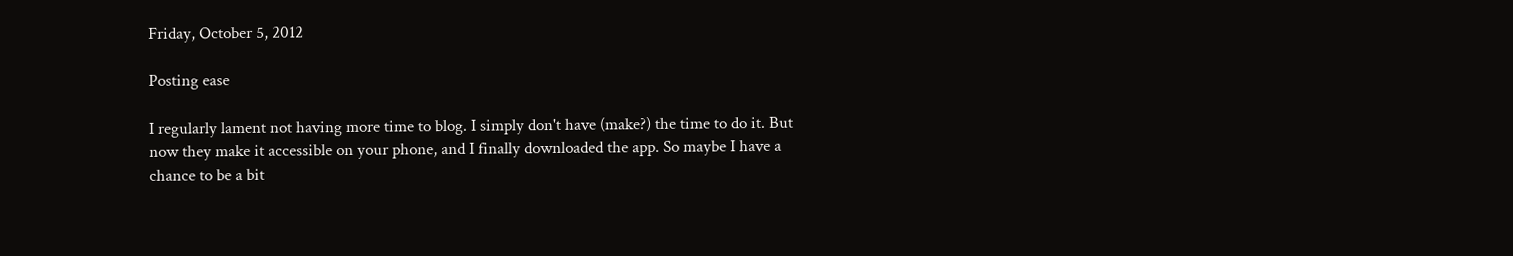Friday, October 5, 2012

Posting ease

I regularly lament not having more time to blog. I simply don't have (make?) the time to do it. But now they make it accessible on your phone, and I finally downloaded the app. So maybe I have a chance to be a bit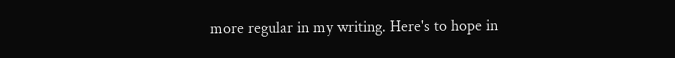more regular in my writing. Here's to hope in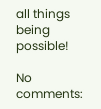all things being possible!

No comments: